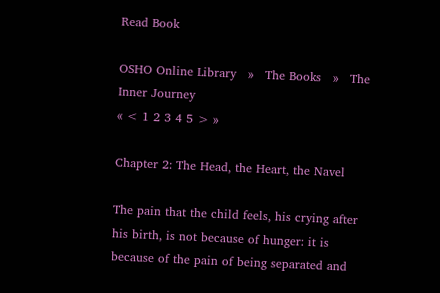Read Book

OSHO Online Library   »   The Books   »   The Inner Journey
« < 1 2 3 4 5 > »

Chapter 2: The Head, the Heart, the Navel

The pain that the child feels, his crying after his birth, is not because of hunger: it is because of the pain of being separated and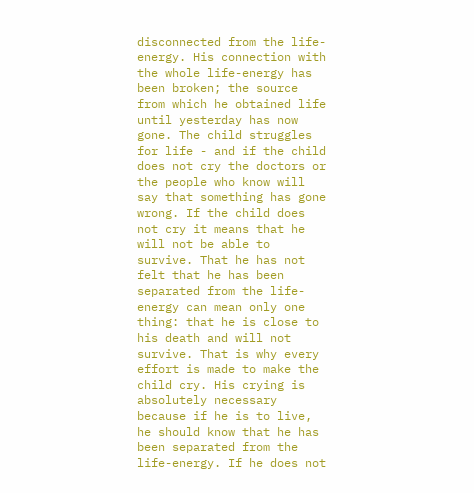disconnected from the life-energy. His connection with the whole life-energy has been broken; the source from which he obtained life until yesterday has now gone. The child struggles for life - and if the child does not cry the doctors or the people who know will say that something has gone wrong. If the child does not cry it means that he will not be able to survive. That he has not felt that he has been separated from the life-energy can mean only one thing: that he is close to his death and will not survive. That is why every effort is made to make the child cry. His crying is absolutely necessary because if he is to live, he should know that he has been separated from the life-energy. If he does not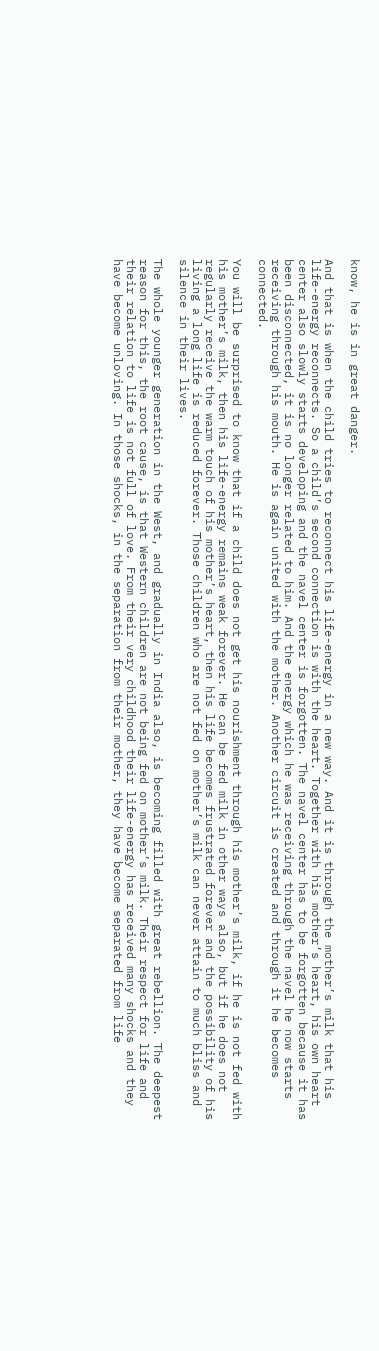know, he is in great danger.

And that is when the child tries to reconnect his life-energy in a new way. And it is through the mother’s milk that his life-energy reconnects. So a child’s second connection is with the heart. Together with his mother’s heart, his own heart center also slowly starts developing and the navel center is forgotten. The navel center has to be forgotten because it has been disconnected, it is no longer related to him. And the energy which he was receiving through the navel he now starts receiving through his mouth. He is again united with the mother. Another circuit is created and through it he becomes connected.

You will be surprised to know that if a child does not get his nourishment through his mother’s milk, if he is not fed with his mother’s milk, then his life-energy remains weak forever. He can be fed milk in other ways also, but if he does not regularly receive the warm touch of his mother’s heart, then his life becomes frustrated forever and the possibility of his living a long life is reduced forever. Those children who are not fed on mother’s milk can never attain to much bliss and silence in their lives.

The whole younger generation in the West, and gradually in India also, is becoming filled with great rebellion. The deepest reason for this, the root cause, is that Western children are not being fed on mother’s milk. Their respect for life and their relation to life is not full of love. From their very childhood their life-energy has received many shocks and they have become unloving. In those shocks, in the separation from their mother, they have become separated from life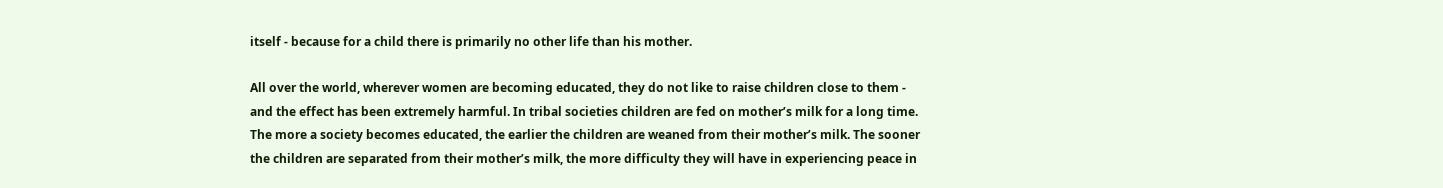itself - because for a child there is primarily no other life than his mother.

All over the world, wherever women are becoming educated, they do not like to raise children close to them - and the effect has been extremely harmful. In tribal societies children are fed on mother’s milk for a long time. The more a society becomes educated, the earlier the children are weaned from their mother’s milk. The sooner the children are separated from their mother’s milk, the more difficulty they will have in experiencing peace in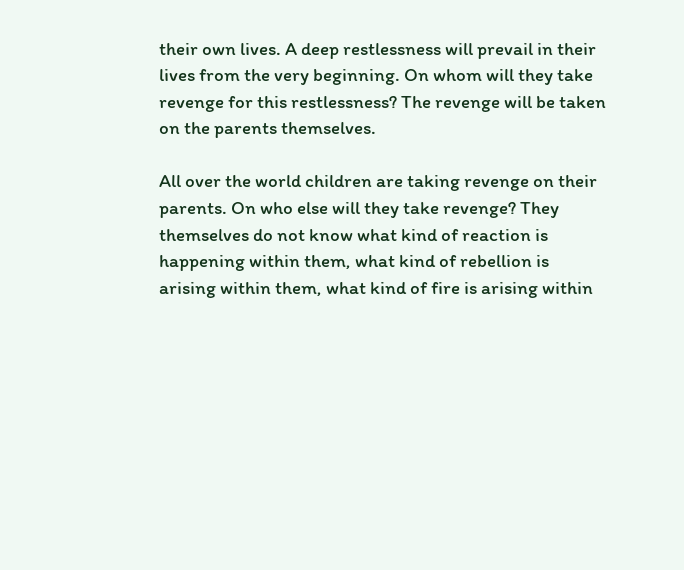their own lives. A deep restlessness will prevail in their lives from the very beginning. On whom will they take revenge for this restlessness? The revenge will be taken on the parents themselves.

All over the world children are taking revenge on their parents. On who else will they take revenge? They themselves do not know what kind of reaction is happening within them, what kind of rebellion is arising within them, what kind of fire is arising within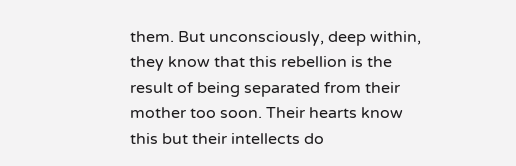them. But unconsciously, deep within, they know that this rebellion is the result of being separated from their mother too soon. Their hearts know this but their intellects do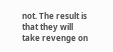not. The result is that they will take revenge on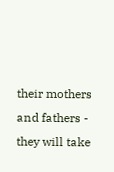their mothers and fathers - they will take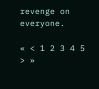revenge on everyone.

« < 1 2 3 4 5 > »